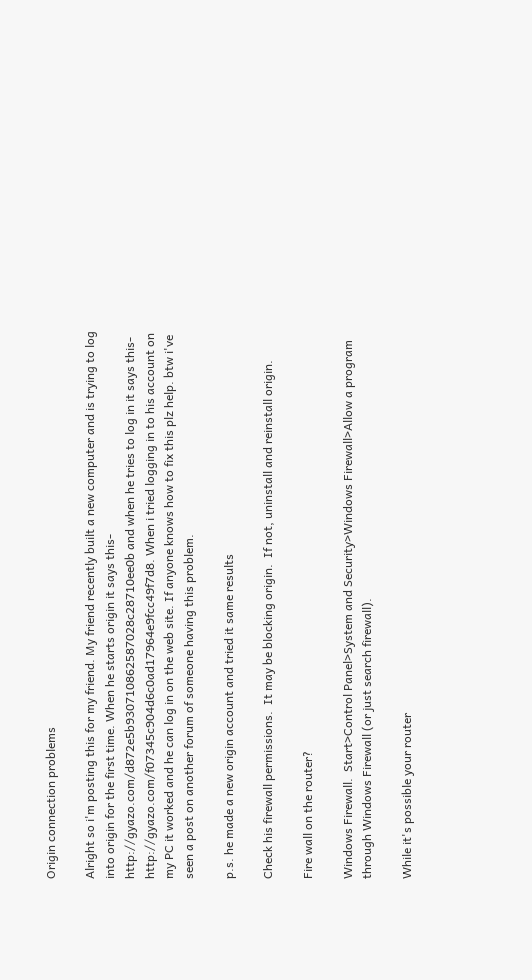Origin connection problems

Alright so i'm posting this for my friend. My friend recently built a new computer and is trying to log into origin for the first time. When he starts origin it says this- http://gyazo.com/d872e5b930710862587028c28710ee0b and when he tries to log in it says this- http://gyazo.com/f07345c904d6c0ad17964e9fcc49f7d8. When i tried logging in to his account on my PC it worked and he can log in on the web site. If anyone knows how to fix this plz help. btw i've seen a post on another forum of someone having this problem.

p.s. he made a new origin account and tried it same results

Check his firewall permissions.  It may be blocking origin.  If not, uninstall and reinstall origin.

Fire wall on the router?

Windows Firewall.  Start>Control Panel>System and Security>Windows Firewall>Allow a program through Windows Firewall (or just search firewall).

While it's possible your router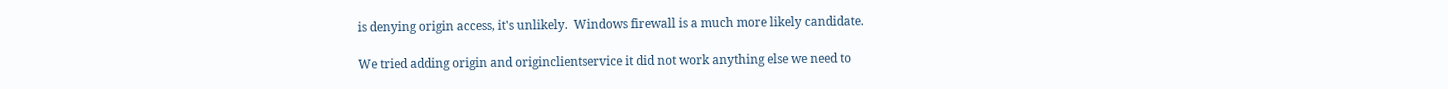is denying origin access, it's unlikely.  Windows firewall is a much more likely candidate.

We tried adding origin and originclientservice it did not work anything else we need to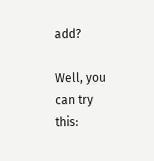add?

Well, you can try this: